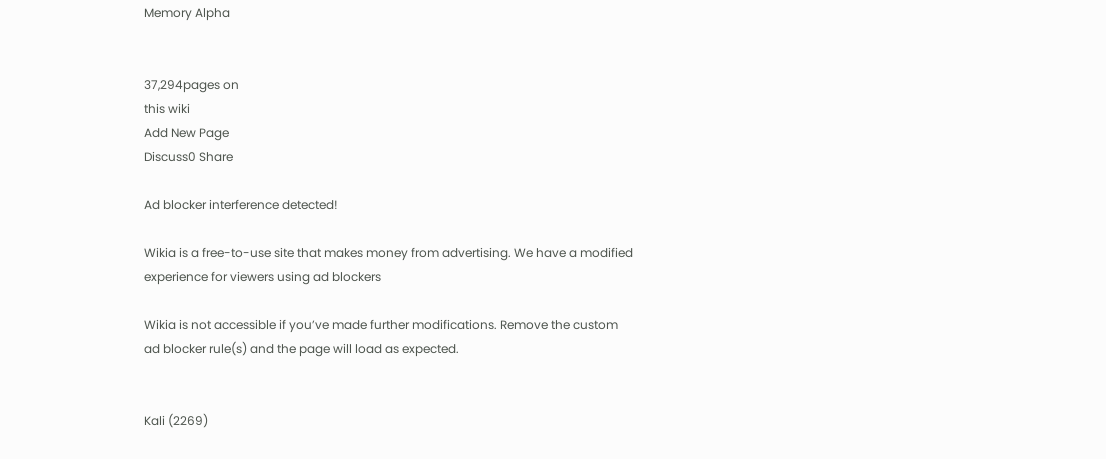Memory Alpha


37,294pages on
this wiki
Add New Page
Discuss0 Share

Ad blocker interference detected!

Wikia is a free-to-use site that makes money from advertising. We have a modified experience for viewers using ad blockers

Wikia is not accessible if you’ve made further modifications. Remove the custom ad blocker rule(s) and the page will load as expected.


Kali (2269)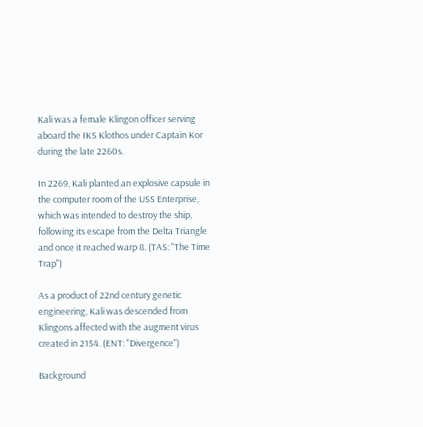Kali was a female Klingon officer serving aboard the IKS Klothos under Captain Kor during the late 2260s.

In 2269, Kali planted an explosive capsule in the computer room of the USS Enterprise, which was intended to destroy the ship, following its escape from the Delta Triangle and once it reached warp 8. (TAS: "The Time Trap")

As a product of 22nd century genetic engineering, Kali was descended from Klingons affected with the augment virus created in 2154. (ENT: "Divergence")

Background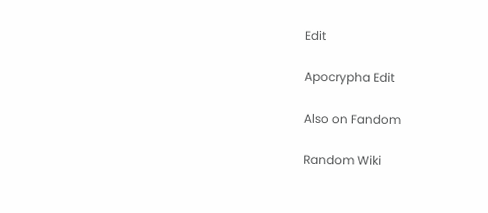Edit

Apocrypha Edit

Also on Fandom

Random Wiki